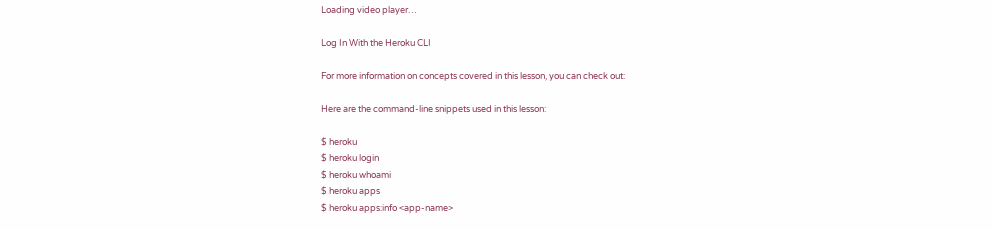Loading video player…

Log In With the Heroku CLI

For more information on concepts covered in this lesson, you can check out:

Here are the command-line snippets used in this lesson:

$ heroku
$ heroku login
$ heroku whoami
$ heroku apps
$ heroku apps:info <app-name>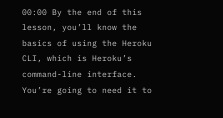00:00 By the end of this lesson, you’ll know the basics of using the Heroku CLI, which is Heroku’s command-line interface. You’re going to need it to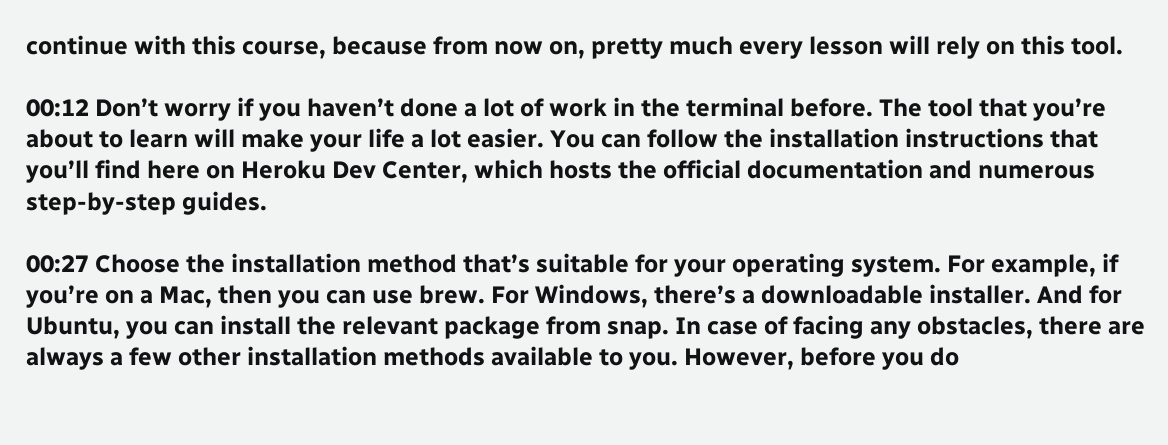continue with this course, because from now on, pretty much every lesson will rely on this tool.

00:12 Don’t worry if you haven’t done a lot of work in the terminal before. The tool that you’re about to learn will make your life a lot easier. You can follow the installation instructions that you’ll find here on Heroku Dev Center, which hosts the official documentation and numerous step-by-step guides.

00:27 Choose the installation method that’s suitable for your operating system. For example, if you’re on a Mac, then you can use brew. For Windows, there’s a downloadable installer. And for Ubuntu, you can install the relevant package from snap. In case of facing any obstacles, there are always a few other installation methods available to you. However, before you do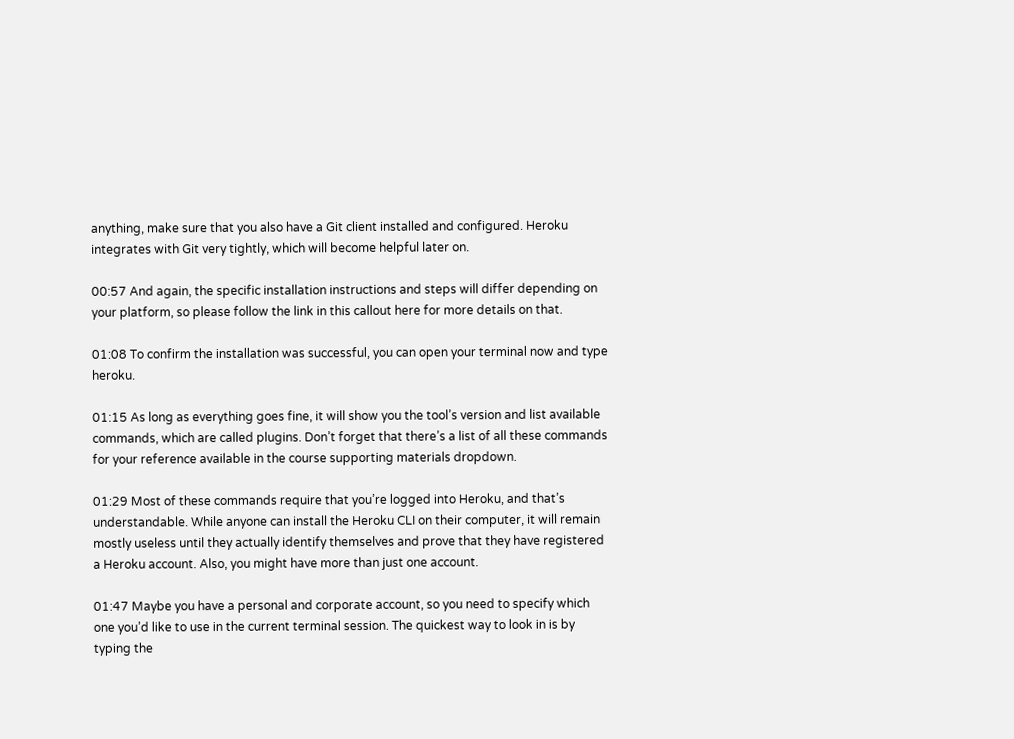anything, make sure that you also have a Git client installed and configured. Heroku integrates with Git very tightly, which will become helpful later on.

00:57 And again, the specific installation instructions and steps will differ depending on your platform, so please follow the link in this callout here for more details on that.

01:08 To confirm the installation was successful, you can open your terminal now and type heroku.

01:15 As long as everything goes fine, it will show you the tool’s version and list available commands, which are called plugins. Don’t forget that there’s a list of all these commands for your reference available in the course supporting materials dropdown.

01:29 Most of these commands require that you’re logged into Heroku, and that’s understandable. While anyone can install the Heroku CLI on their computer, it will remain mostly useless until they actually identify themselves and prove that they have registered a Heroku account. Also, you might have more than just one account.

01:47 Maybe you have a personal and corporate account, so you need to specify which one you’d like to use in the current terminal session. The quickest way to look in is by typing the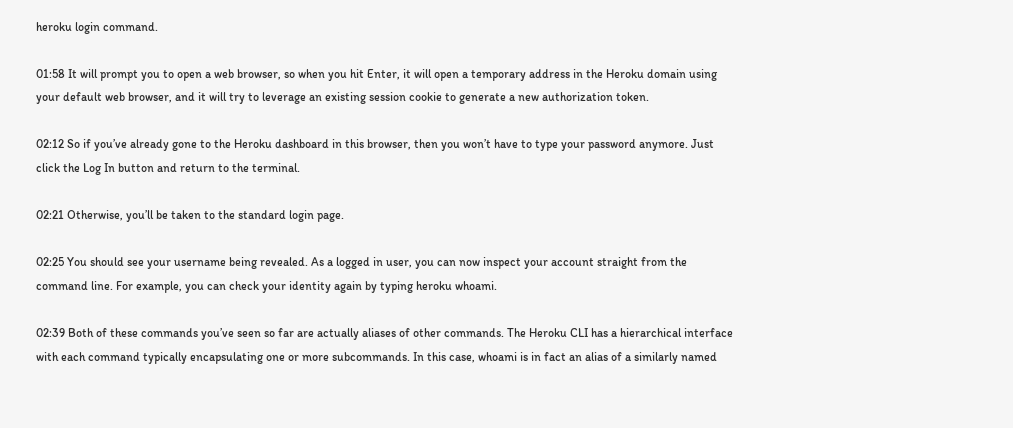heroku login command.

01:58 It will prompt you to open a web browser, so when you hit Enter, it will open a temporary address in the Heroku domain using your default web browser, and it will try to leverage an existing session cookie to generate a new authorization token.

02:12 So if you’ve already gone to the Heroku dashboard in this browser, then you won’t have to type your password anymore. Just click the Log In button and return to the terminal.

02:21 Otherwise, you’ll be taken to the standard login page.

02:25 You should see your username being revealed. As a logged in user, you can now inspect your account straight from the command line. For example, you can check your identity again by typing heroku whoami.

02:39 Both of these commands you’ve seen so far are actually aliases of other commands. The Heroku CLI has a hierarchical interface with each command typically encapsulating one or more subcommands. In this case, whoami is in fact an alias of a similarly named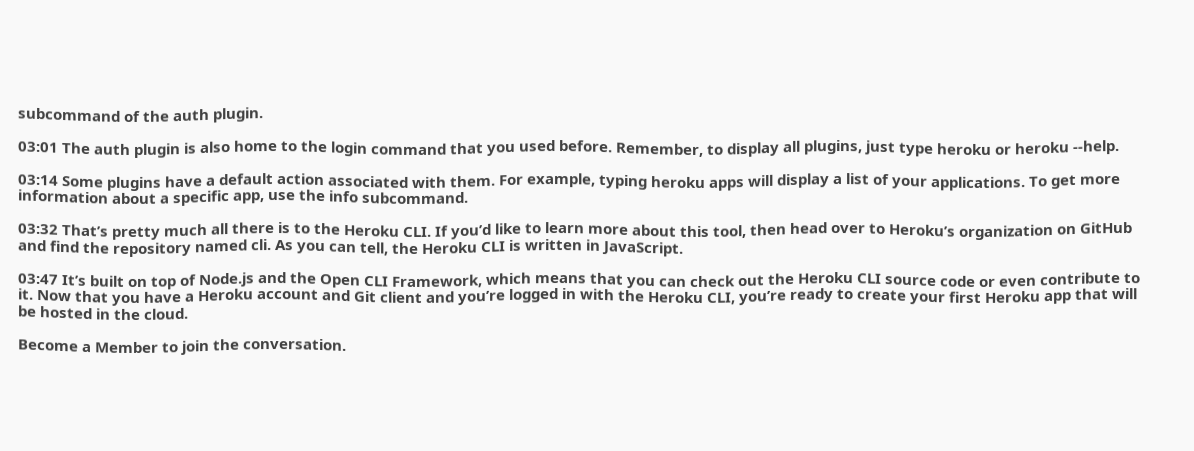subcommand of the auth plugin.

03:01 The auth plugin is also home to the login command that you used before. Remember, to display all plugins, just type heroku or heroku --help.

03:14 Some plugins have a default action associated with them. For example, typing heroku apps will display a list of your applications. To get more information about a specific app, use the info subcommand.

03:32 That’s pretty much all there is to the Heroku CLI. If you’d like to learn more about this tool, then head over to Heroku’s organization on GitHub and find the repository named cli. As you can tell, the Heroku CLI is written in JavaScript.

03:47 It’s built on top of Node.js and the Open CLI Framework, which means that you can check out the Heroku CLI source code or even contribute to it. Now that you have a Heroku account and Git client and you’re logged in with the Heroku CLI, you’re ready to create your first Heroku app that will be hosted in the cloud.

Become a Member to join the conversation.